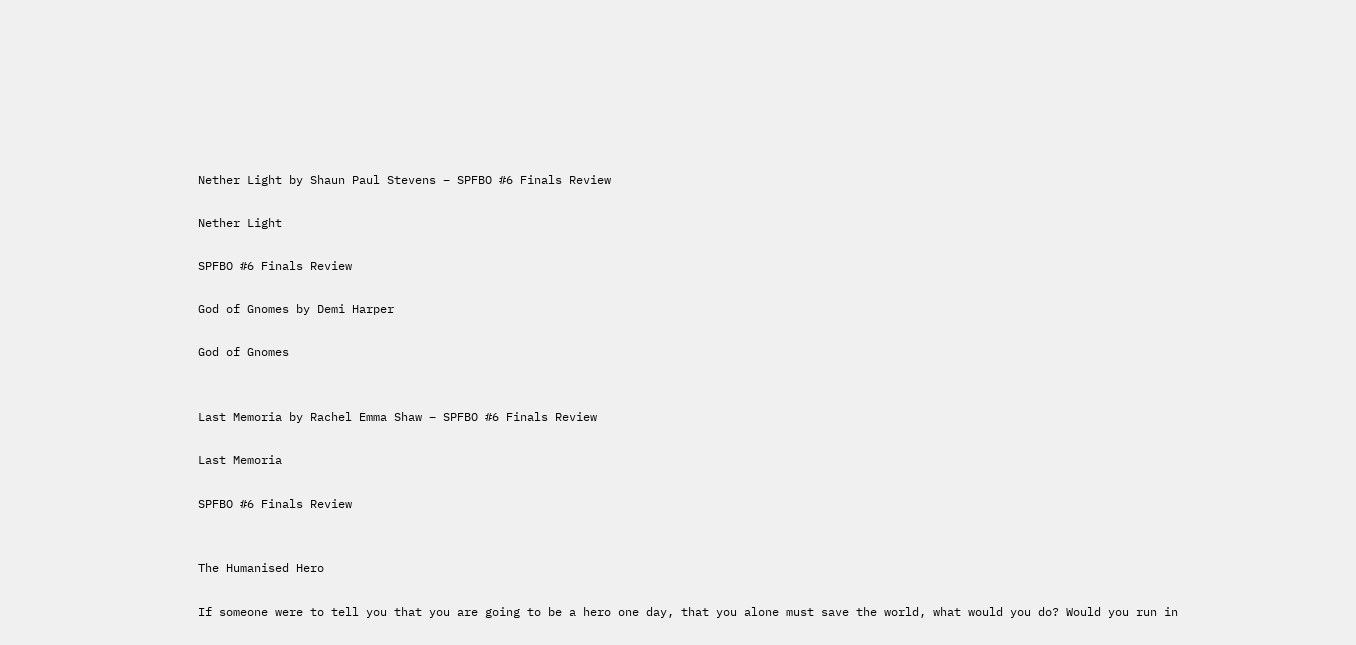Nether Light by Shaun Paul Stevens – SPFBO #6 Finals Review

Nether Light

SPFBO #6 Finals Review

God of Gnomes by Demi Harper

God of Gnomes


Last Memoria by Rachel Emma Shaw – SPFBO #6 Finals Review

Last Memoria

SPFBO #6 Finals Review


The Humanised Hero

If someone were to tell you that you are going to be a hero one day, that you alone must save the world, what would you do? Would you run in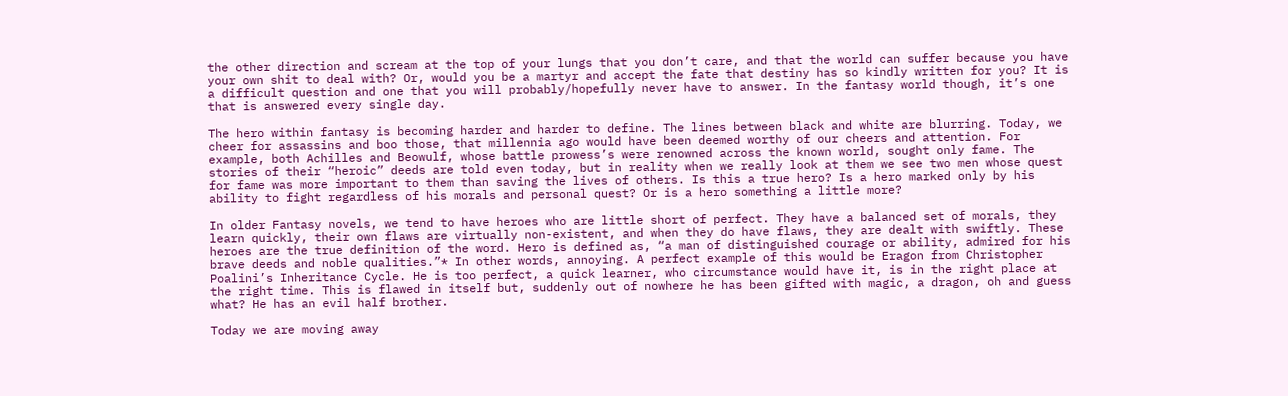the other direction and scream at the top of your lungs that you don’t care, and that the world can suffer because you have your own shit to deal with? Or, would you be a martyr and accept the fate that destiny has so kindly written for you? It is a difficult question and one that you will probably/hopefully never have to answer. In the fantasy world though, it’s one that is answered every single day.

The hero within fantasy is becoming harder and harder to define. The lines between black and white are blurring. Today, we cheer for assassins and boo those, that millennia ago would have been deemed worthy of our cheers and attention. For example, both Achilles and Beowulf, whose battle prowess’s were renowned across the known world, sought only fame. The stories of their “heroic” deeds are told even today, but in reality when we really look at them we see two men whose quest for fame was more important to them than saving the lives of others. Is this a true hero? Is a hero marked only by his ability to fight regardless of his morals and personal quest? Or is a hero something a little more?

In older Fantasy novels, we tend to have heroes who are little short of perfect. They have a balanced set of morals, they learn quickly, their own flaws are virtually non-existent, and when they do have flaws, they are dealt with swiftly. These heroes are the true definition of the word. Hero is defined as, “a man of distinguished courage or ability, admired for his brave deeds and noble qualities.”* In other words, annoying. A perfect example of this would be Eragon from Christopher Poalini’s Inheritance Cycle. He is too perfect, a quick learner, who circumstance would have it, is in the right place at the right time. This is flawed in itself but, suddenly out of nowhere he has been gifted with magic, a dragon, oh and guess what? He has an evil half brother.

Today we are moving away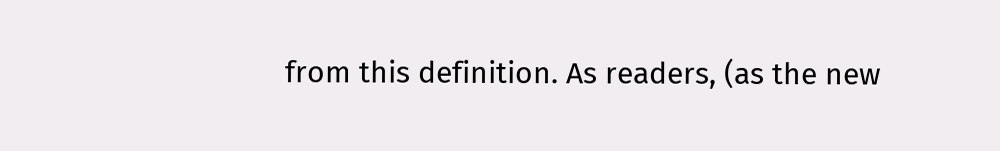from this definition. As readers, (as the new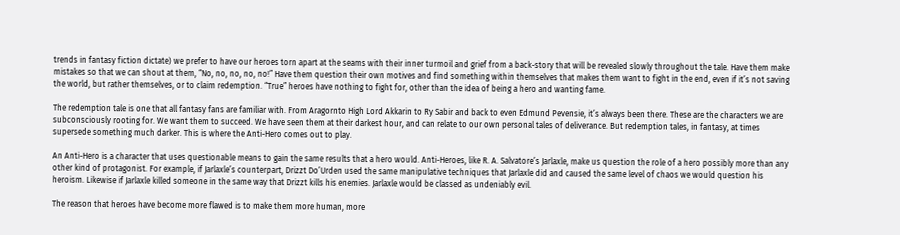trends in fantasy fiction dictate) we prefer to have our heroes torn apart at the seams with their inner turmoil and grief from a back-story that will be revealed slowly throughout the tale. Have them make mistakes so that we can shout at them, “No, no, no, no, no!” Have them question their own motives and find something within themselves that makes them want to fight in the end, even if it’s not saving the world, but rather themselves, or to claim redemption. “True” heroes have nothing to fight for, other than the idea of being a hero and wanting fame.

The redemption tale is one that all fantasy fans are familiar with. From Aragornto High Lord Akkarin to Ry Sabir and back to even Edmund Pevensie, it’s always been there. These are the characters we are subconsciously rooting for. We want them to succeed. We have seen them at their darkest hour, and can relate to our own personal tales of deliverance. But redemption tales, in fantasy, at times supersede something much darker. This is where the Anti-Hero comes out to play.

An Anti-Hero is a character that uses questionable means to gain the same results that a hero would. Anti-Heroes, like R. A. Salvatore’s Jarlaxle, make us question the role of a hero possibly more than any other kind of protagonist. For example, if Jarlaxle’s counterpart, Drizzt Do’Urden used the same manipulative techniques that Jarlaxle did and caused the same level of chaos we would question his heroism. Likewise if Jarlaxle killed someone in the same way that Drizzt kills his enemies. Jarlaxle would be classed as undeniably evil.

The reason that heroes have become more flawed is to make them more human, more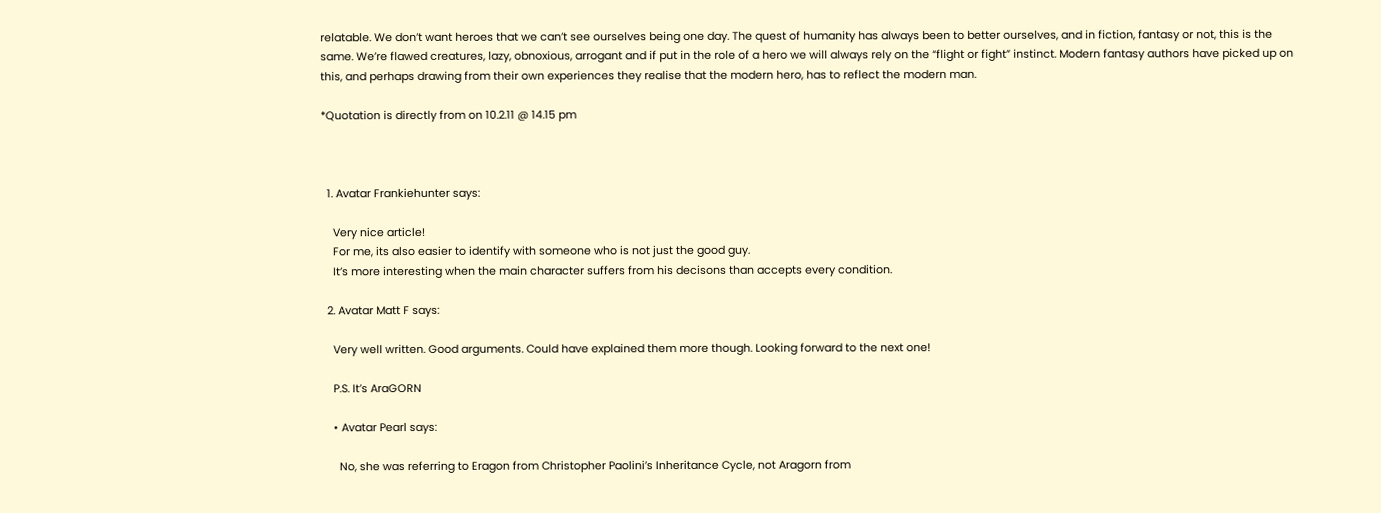relatable. We don’t want heroes that we can’t see ourselves being one day. The quest of humanity has always been to better ourselves, and in fiction, fantasy or not, this is the same. We’re flawed creatures, lazy, obnoxious, arrogant and if put in the role of a hero we will always rely on the “flight or fight” instinct. Modern fantasy authors have picked up on this, and perhaps drawing from their own experiences they realise that the modern hero, has to reflect the modern man.

*Quotation is directly from on 10.2.11 @ 14.15 pm



  1. Avatar Frankiehunter says:

    Very nice article!
    For me, its also easier to identify with someone who is not just the good guy.
    It’s more interesting when the main character suffers from his decisons than accepts every condition.

  2. Avatar Matt F says:

    Very well written. Good arguments. Could have explained them more though. Looking forward to the next one!

    P.S. It’s AraGORN

    • Avatar Pearl says:

      No, she was referring to Eragon from Christopher Paolini’s Inheritance Cycle, not Aragorn from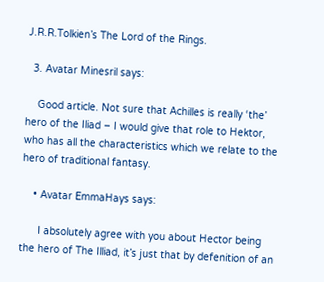J.R.R.Tolkien’s The Lord of the Rings.

  3. Avatar Minesril says:

    Good article. Not sure that Achilles is really ‘the’ hero of the Iliad – I would give that role to Hektor, who has all the characteristics which we relate to the hero of traditional fantasy.

    • Avatar EmmaHays says:

      I absolutely agree with you about Hector being the hero of The Illiad, it’s just that by defenition of an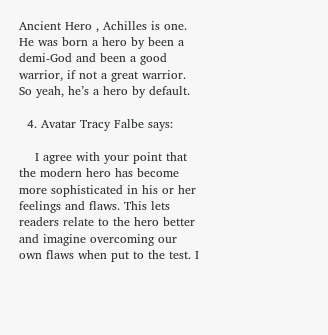Ancient Hero , Achilles is one. He was born a hero by been a demi-God and been a good warrior, if not a great warrior. So yeah, he’s a hero by default.

  4. Avatar Tracy Falbe says:

    I agree with your point that the modern hero has become more sophisticated in his or her feelings and flaws. This lets readers relate to the hero better and imagine overcoming our own flaws when put to the test. I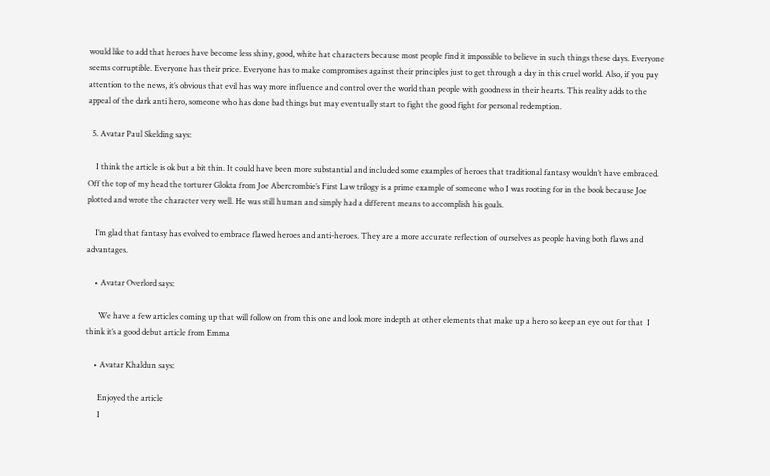would like to add that heroes have become less shiny, good, white hat characters because most people find it impossible to believe in such things these days. Everyone seems corruptible. Everyone has their price. Everyone has to make compromises against their principles just to get through a day in this cruel world. Also, if you pay attention to the news, it’s obvious that evil has way more influence and control over the world than people with goodness in their hearts. This reality adds to the appeal of the dark anti hero, someone who has done bad things but may eventually start to fight the good fight for personal redemption.

  5. Avatar Paul Skelding says:

    I think the article is ok but a bit thin. It could have been more substantial and included some examples of heroes that traditional fantasy wouldn’t have embraced. Off the top of my head the torturer Glokta from Joe Abercrombie’s First Law trilogy is a prime example of someone who I was rooting for in the book because Joe plotted and wrote the character very well. He was still human and simply had a different means to accomplish his goals.

    I’m glad that fantasy has evolved to embrace flawed heroes and anti-heroes. They are a more accurate reflection of ourselves as people having both flaws and advantages.

    • Avatar Overlord says:

      We have a few articles coming up that will follow on from this one and look more indepth at other elements that make up a hero so keep an eye out for that  I think it’s a good debut article from Emma

    • Avatar Khaldun says:

      Enjoyed the article
      I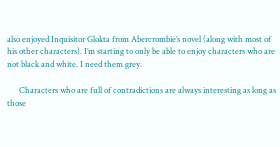also enjoyed Inquisitor Glokta from Abercrombie’s novel (along with most of his other characters). I’m starting to only be able to enjoy characters who are not black and white. I need them grey.

      Characters who are full of contradictions are always interesting as long as those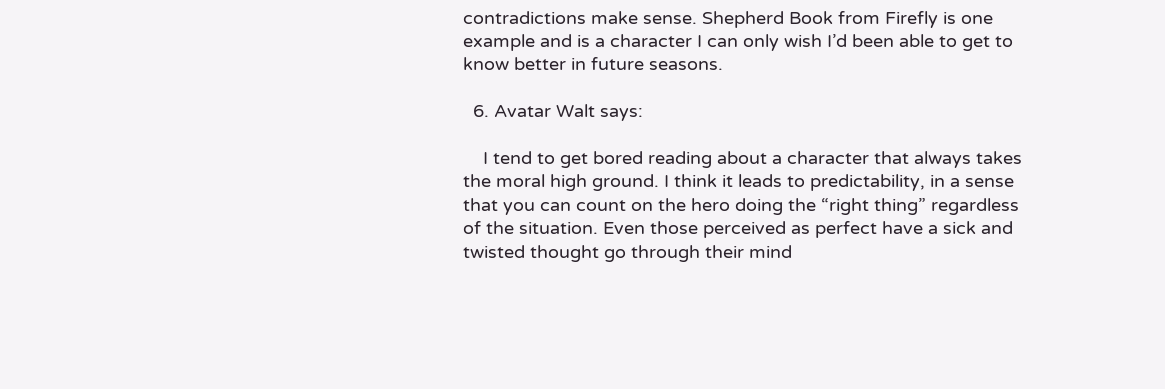contradictions make sense. Shepherd Book from Firefly is one example and is a character I can only wish I’d been able to get to know better in future seasons.

  6. Avatar Walt says:

    I tend to get bored reading about a character that always takes the moral high ground. I think it leads to predictability, in a sense that you can count on the hero doing the “right thing” regardless of the situation. Even those perceived as perfect have a sick and twisted thought go through their mind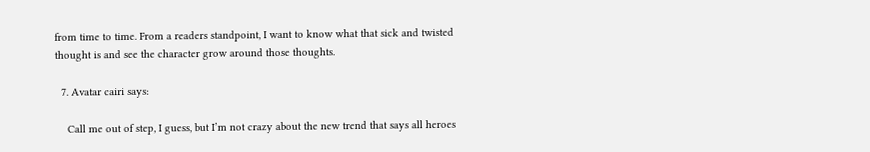from time to time. From a readers standpoint, I want to know what that sick and twisted thought is and see the character grow around those thoughts.

  7. Avatar cairi says:

    Call me out of step, I guess, but I’m not crazy about the new trend that says all heroes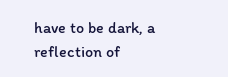have to be dark, a reflection of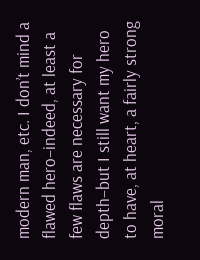modern man, etc. I don’t mind a flawed hero–indeed, at least a few flaws are necessary for depth–but I still want my hero to have, at heart, a fairly strong moral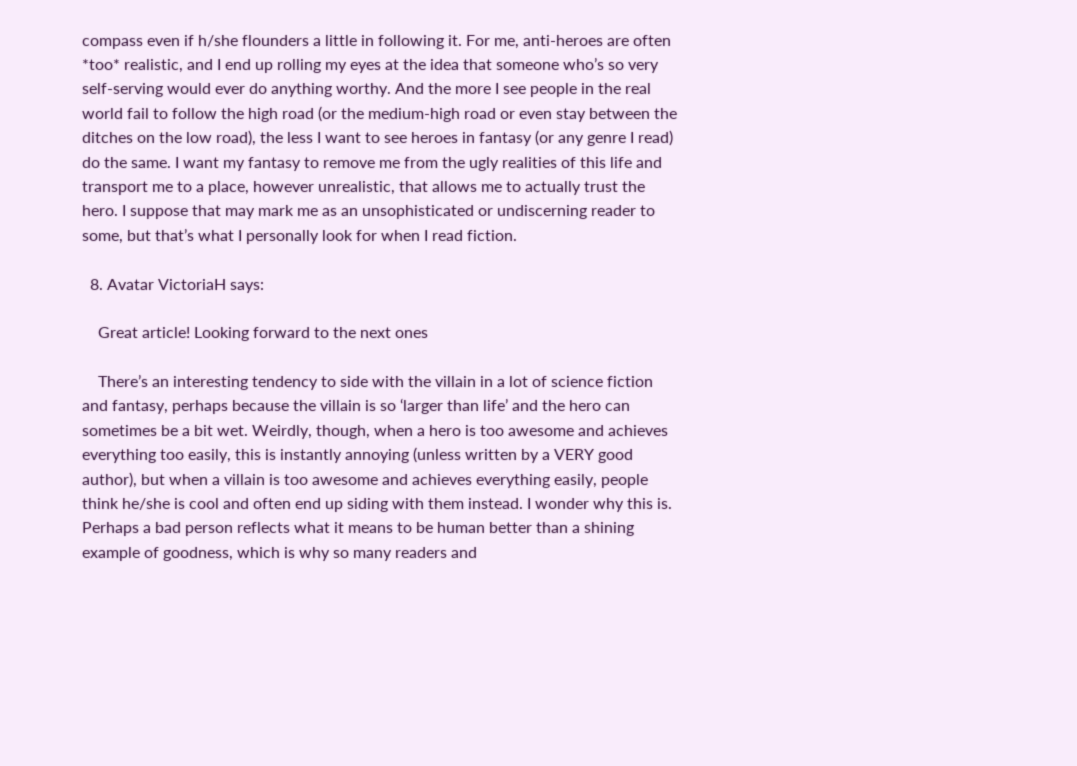compass even if h/she flounders a little in following it. For me, anti-heroes are often *too* realistic, and I end up rolling my eyes at the idea that someone who’s so very self-serving would ever do anything worthy. And the more I see people in the real world fail to follow the high road (or the medium-high road or even stay between the ditches on the low road), the less I want to see heroes in fantasy (or any genre I read) do the same. I want my fantasy to remove me from the ugly realities of this life and transport me to a place, however unrealistic, that allows me to actually trust the hero. I suppose that may mark me as an unsophisticated or undiscerning reader to some, but that’s what I personally look for when I read fiction.

  8. Avatar VictoriaH says:

    Great article! Looking forward to the next ones

    There’s an interesting tendency to side with the villain in a lot of science fiction and fantasy, perhaps because the villain is so ‘larger than life’ and the hero can sometimes be a bit wet. Weirdly, though, when a hero is too awesome and achieves everything too easily, this is instantly annoying (unless written by a VERY good author), but when a villain is too awesome and achieves everything easily, people think he/she is cool and often end up siding with them instead. I wonder why this is. Perhaps a bad person reflects what it means to be human better than a shining example of goodness, which is why so many readers and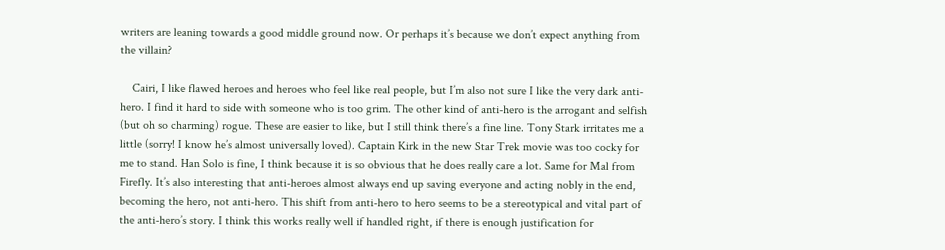writers are leaning towards a good middle ground now. Or perhaps it’s because we don’t expect anything from the villain?

    Cairi, I like flawed heroes and heroes who feel like real people, but I’m also not sure I like the very dark anti-hero. I find it hard to side with someone who is too grim. The other kind of anti-hero is the arrogant and selfish (but oh so charming) rogue. These are easier to like, but I still think there’s a fine line. Tony Stark irritates me a little (sorry! I know he’s almost universally loved). Captain Kirk in the new Star Trek movie was too cocky for me to stand. Han Solo is fine, I think because it is so obvious that he does really care a lot. Same for Mal from Firefly. It’s also interesting that anti-heroes almost always end up saving everyone and acting nobly in the end, becoming the hero, not anti-hero. This shift from anti-hero to hero seems to be a stereotypical and vital part of the anti-hero’s story. I think this works really well if handled right, if there is enough justification for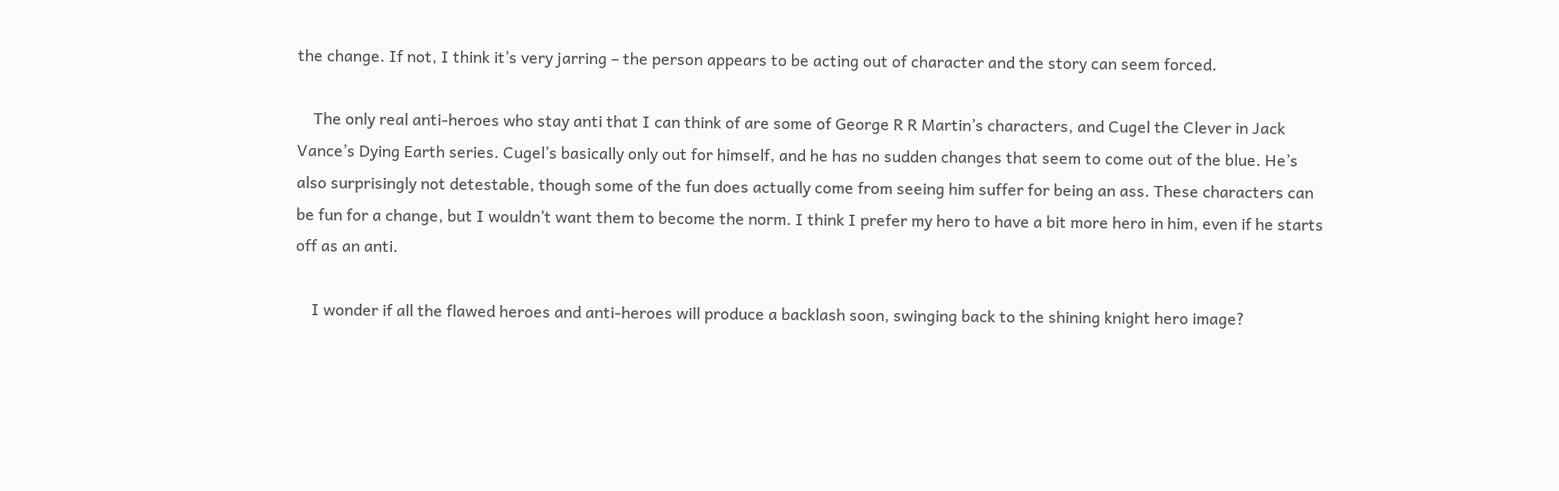the change. If not, I think it’s very jarring – the person appears to be acting out of character and the story can seem forced.

    The only real anti-heroes who stay anti that I can think of are some of George R R Martin’s characters, and Cugel the Clever in Jack Vance’s Dying Earth series. Cugel’s basically only out for himself, and he has no sudden changes that seem to come out of the blue. He’s also surprisingly not detestable, though some of the fun does actually come from seeing him suffer for being an ass. These characters can be fun for a change, but I wouldn’t want them to become the norm. I think I prefer my hero to have a bit more hero in him, even if he starts off as an anti.

    I wonder if all the flawed heroes and anti-heroes will produce a backlash soon, swinging back to the shining knight hero image?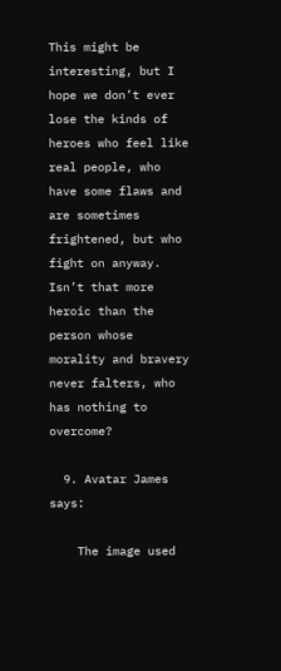This might be interesting, but I hope we don’t ever lose the kinds of heroes who feel like real people, who have some flaws and are sometimes frightened, but who fight on anyway. Isn’t that more heroic than the person whose morality and bravery never falters, who has nothing to overcome?

  9. Avatar James says:

    The image used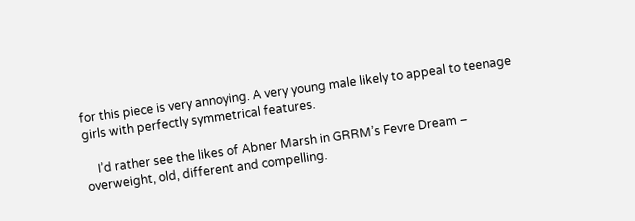for this piece is very annoying. A very young male likely to appeal to teenage girls with perfectly symmetrical features.

    I’d rather see the likes of Abner Marsh in GRRM’s Fevre Dream – overweight, old, different and compelling.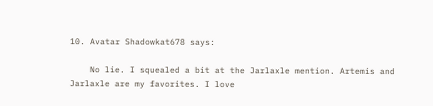10. Avatar Shadowkat678 says:

    No lie. I squealed a bit at the Jarlaxle mention. Artemis and Jarlaxle are my favorites. I love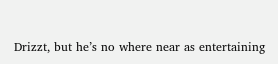Drizzt, but he’s no where near as entertaining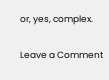or, yes, complex.

Leave a Comment